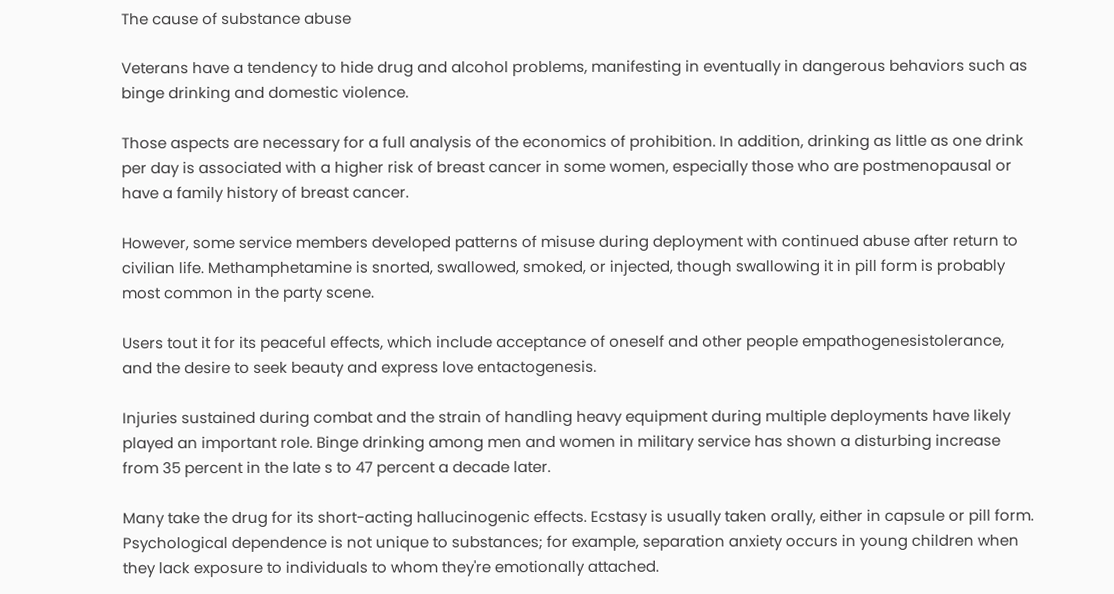The cause of substance abuse

Veterans have a tendency to hide drug and alcohol problems, manifesting in eventually in dangerous behaviors such as binge drinking and domestic violence.

Those aspects are necessary for a full analysis of the economics of prohibition. In addition, drinking as little as one drink per day is associated with a higher risk of breast cancer in some women, especially those who are postmenopausal or have a family history of breast cancer.

However, some service members developed patterns of misuse during deployment with continued abuse after return to civilian life. Methamphetamine is snorted, swallowed, smoked, or injected, though swallowing it in pill form is probably most common in the party scene.

Users tout it for its peaceful effects, which include acceptance of oneself and other people empathogenesistolerance, and the desire to seek beauty and express love entactogenesis.

Injuries sustained during combat and the strain of handling heavy equipment during multiple deployments have likely played an important role. Binge drinking among men and women in military service has shown a disturbing increase from 35 percent in the late s to 47 percent a decade later.

Many take the drug for its short-acting hallucinogenic effects. Ecstasy is usually taken orally, either in capsule or pill form. Psychological dependence is not unique to substances; for example, separation anxiety occurs in young children when they lack exposure to individuals to whom they're emotionally attached.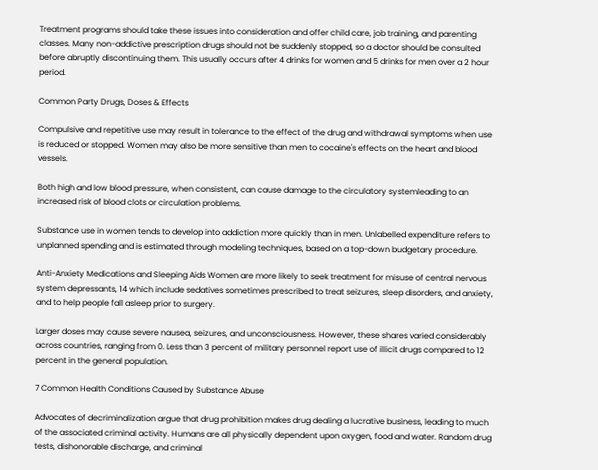Treatment programs should take these issues into consideration and offer child care, job training, and parenting classes. Many non-addictive prescription drugs should not be suddenly stopped, so a doctor should be consulted before abruptly discontinuing them. This usually occurs after 4 drinks for women and 5 drinks for men over a 2 hour period.

Common Party Drugs, Doses & Effects

Compulsive and repetitive use may result in tolerance to the effect of the drug and withdrawal symptoms when use is reduced or stopped. Women may also be more sensitive than men to cocaine's effects on the heart and blood vessels.

Both high and low blood pressure, when consistent, can cause damage to the circulatory systemleading to an increased risk of blood clots or circulation problems.

Substance use in women tends to develop into addiction more quickly than in men. Unlabelled expenditure refers to unplanned spending and is estimated through modeling techniques, based on a top-down budgetary procedure.

Anti-Anxiety Medications and Sleeping Aids Women are more likely to seek treatment for misuse of central nervous system depressants, 14 which include sedatives sometimes prescribed to treat seizures, sleep disorders, and anxiety, and to help people fall asleep prior to surgery.

Larger doses may cause severe nausea, seizures, and unconsciousness. However, these shares varied considerably across countries, ranging from 0. Less than 3 percent of military personnel report use of illicit drugs compared to 12 percent in the general population.

7 Common Health Conditions Caused by Substance Abuse

Advocates of decriminalization argue that drug prohibition makes drug dealing a lucrative business, leading to much of the associated criminal activity. Humans are all physically dependent upon oxygen, food and water. Random drug tests, dishonorable discharge, and criminal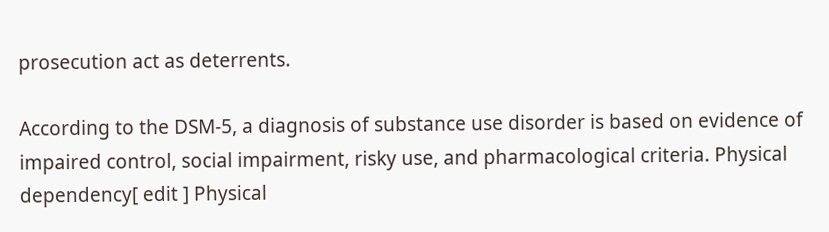prosecution act as deterrents.

According to the DSM-5, a diagnosis of substance use disorder is based on evidence of impaired control, social impairment, risky use, and pharmacological criteria. Physical dependency[ edit ] Physical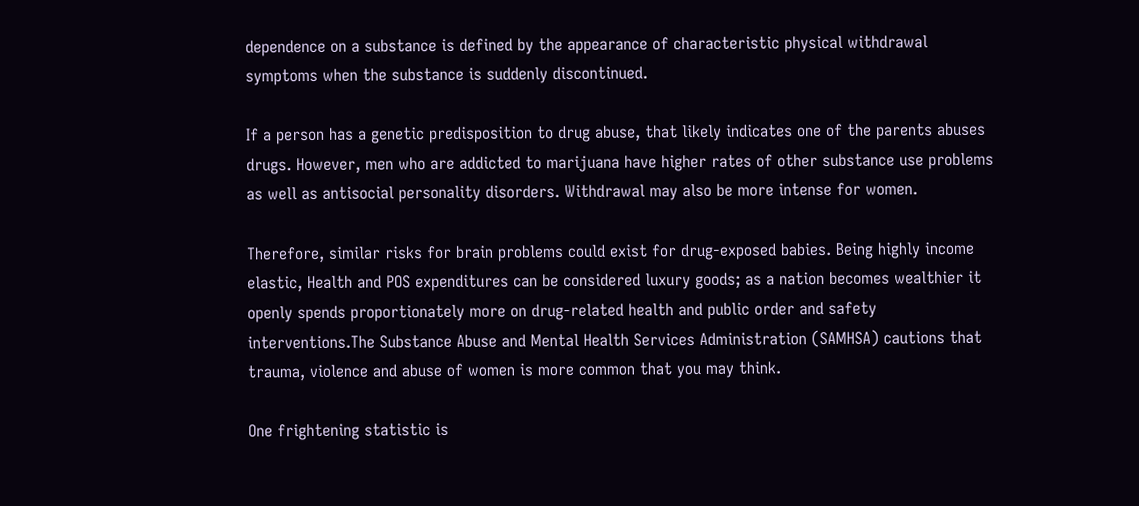dependence on a substance is defined by the appearance of characteristic physical withdrawal symptoms when the substance is suddenly discontinued.

If a person has a genetic predisposition to drug abuse, that likely indicates one of the parents abuses drugs. However, men who are addicted to marijuana have higher rates of other substance use problems as well as antisocial personality disorders. Withdrawal may also be more intense for women.

Therefore, similar risks for brain problems could exist for drug-exposed babies. Being highly income elastic, Health and POS expenditures can be considered luxury goods; as a nation becomes wealthier it openly spends proportionately more on drug-related health and public order and safety interventions.The Substance Abuse and Mental Health Services Administration (SAMHSA) cautions that trauma, violence and abuse of women is more common that you may think.

One frightening statistic is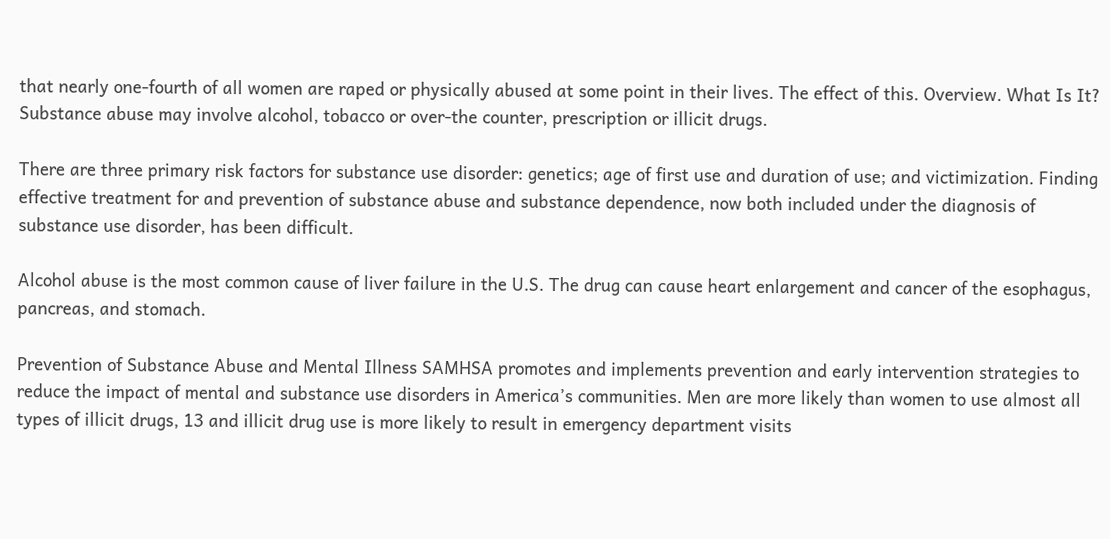that nearly one-fourth of all women are raped or physically abused at some point in their lives. The effect of this. Overview. What Is It? Substance abuse may involve alcohol, tobacco or over-the counter, prescription or illicit drugs.

There are three primary risk factors for substance use disorder: genetics; age of first use and duration of use; and victimization. Finding effective treatment for and prevention of substance abuse and substance dependence, now both included under the diagnosis of substance use disorder, has been difficult.

Alcohol abuse is the most common cause of liver failure in the U.S. The drug can cause heart enlargement and cancer of the esophagus, pancreas, and stomach.

Prevention of Substance Abuse and Mental Illness SAMHSA promotes and implements prevention and early intervention strategies to reduce the impact of mental and substance use disorders in America’s communities. Men are more likely than women to use almost all types of illicit drugs, 13 and illicit drug use is more likely to result in emergency department visits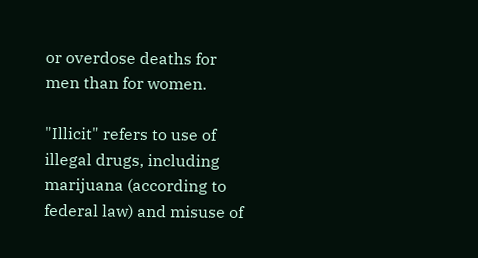or overdose deaths for men than for women.

"Illicit" refers to use of illegal drugs, including marijuana (according to federal law) and misuse of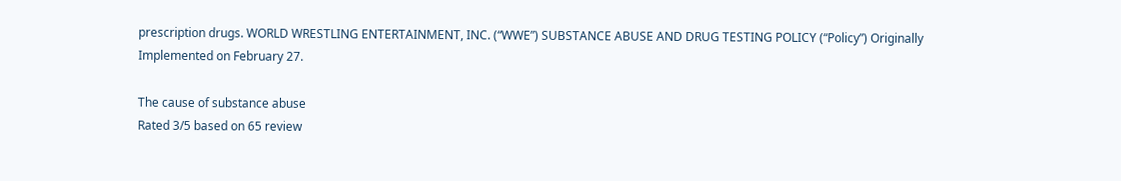prescription drugs. WORLD WRESTLING ENTERTAINMENT, INC. (“WWE”) SUBSTANCE ABUSE AND DRUG TESTING POLICY (“Policy”) Originally Implemented on February 27.

The cause of substance abuse
Rated 3/5 based on 65 review